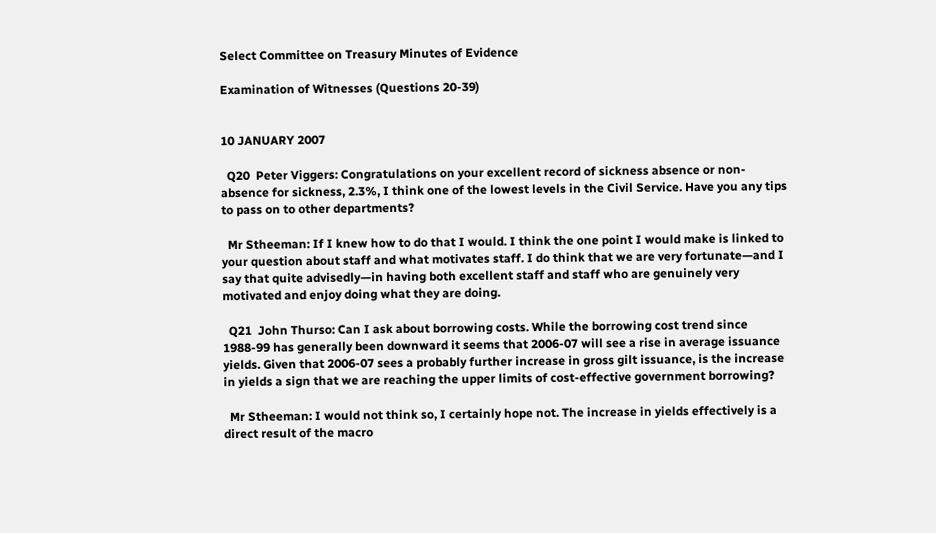Select Committee on Treasury Minutes of Evidence

Examination of Witnesses (Questions 20-39)


10 JANUARY 2007

  Q20  Peter Viggers: Congratulations on your excellent record of sickness absence or non-absence for sickness, 2.3%, I think one of the lowest levels in the Civil Service. Have you any tips to pass on to other departments?

  Mr Stheeman: If I knew how to do that I would. I think the one point I would make is linked to your question about staff and what motivates staff. I do think that we are very fortunate—and I say that quite advisedly—in having both excellent staff and staff who are genuinely very motivated and enjoy doing what they are doing.

  Q21  John Thurso: Can I ask about borrowing costs. While the borrowing cost trend since 1988-99 has generally been downward it seems that 2006-07 will see a rise in average issuance yields. Given that 2006-07 sees a probably further increase in gross gilt issuance, is the increase in yields a sign that we are reaching the upper limits of cost-effective government borrowing?

  Mr Stheeman: I would not think so, I certainly hope not. The increase in yields effectively is a direct result of the macro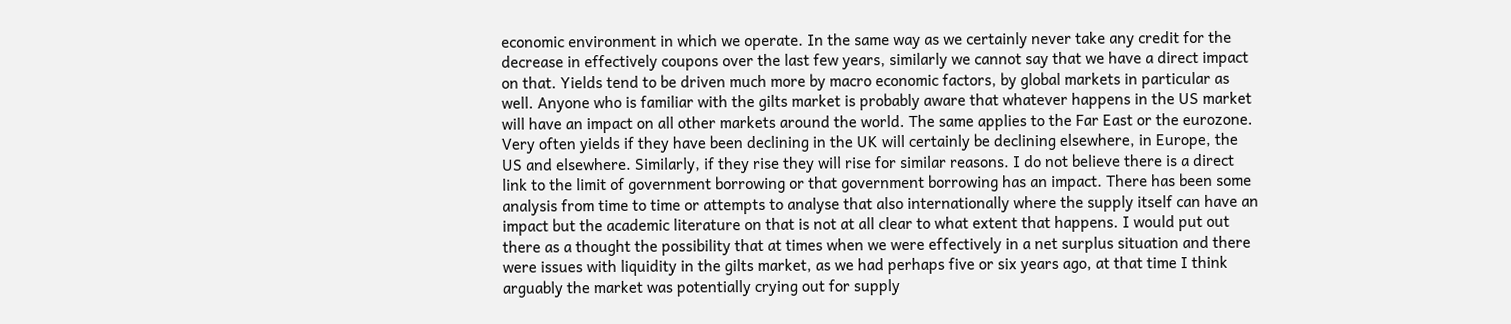economic environment in which we operate. In the same way as we certainly never take any credit for the decrease in effectively coupons over the last few years, similarly we cannot say that we have a direct impact on that. Yields tend to be driven much more by macro economic factors, by global markets in particular as well. Anyone who is familiar with the gilts market is probably aware that whatever happens in the US market will have an impact on all other markets around the world. The same applies to the Far East or the eurozone. Very often yields if they have been declining in the UK will certainly be declining elsewhere, in Europe, the US and elsewhere. Similarly, if they rise they will rise for similar reasons. I do not believe there is a direct link to the limit of government borrowing or that government borrowing has an impact. There has been some analysis from time to time or attempts to analyse that also internationally where the supply itself can have an impact but the academic literature on that is not at all clear to what extent that happens. I would put out there as a thought the possibility that at times when we were effectively in a net surplus situation and there were issues with liquidity in the gilts market, as we had perhaps five or six years ago, at that time I think arguably the market was potentially crying out for supply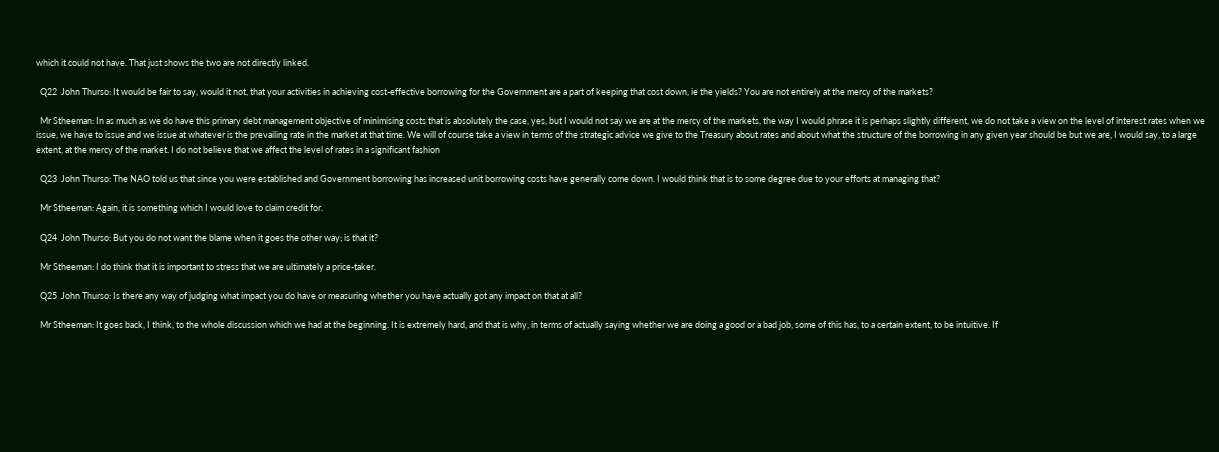which it could not have. That just shows the two are not directly linked.

  Q22  John Thurso: It would be fair to say, would it not, that your activities in achieving cost-effective borrowing for the Government are a part of keeping that cost down, ie the yields? You are not entirely at the mercy of the markets?

  Mr Stheeman: In as much as we do have this primary debt management objective of minimising costs that is absolutely the case, yes, but I would not say we are at the mercy of the markets, the way I would phrase it is perhaps slightly different, we do not take a view on the level of interest rates when we issue, we have to issue and we issue at whatever is the prevailing rate in the market at that time. We will of course take a view in terms of the strategic advice we give to the Treasury about rates and about what the structure of the borrowing in any given year should be but we are, I would say, to a large extent, at the mercy of the market. I do not believe that we affect the level of rates in a significant fashion

  Q23  John Thurso: The NAO told us that since you were established and Government borrowing has increased unit borrowing costs have generally come down. I would think that is to some degree due to your efforts at managing that?

  Mr Stheeman: Again, it is something which I would love to claim credit for.

  Q24  John Thurso: But you do not want the blame when it goes the other way; is that it?

  Mr Stheeman: I do think that it is important to stress that we are ultimately a price-taker.

  Q25  John Thurso: Is there any way of judging what impact you do have or measuring whether you have actually got any impact on that at all?

  Mr Stheeman: It goes back, I think, to the whole discussion which we had at the beginning. It is extremely hard, and that is why, in terms of actually saying whether we are doing a good or a bad job, some of this has, to a certain extent, to be intuitive. If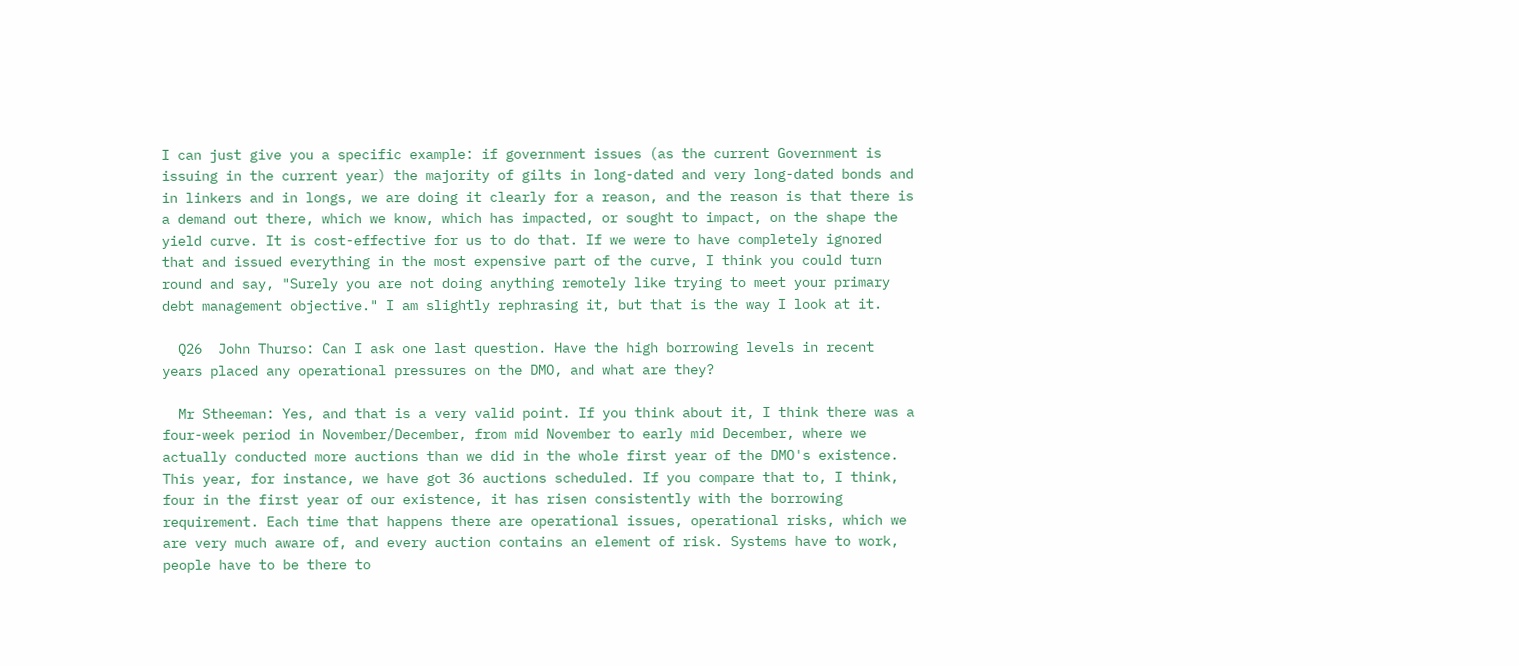I can just give you a specific example: if government issues (as the current Government is issuing in the current year) the majority of gilts in long-dated and very long-dated bonds and in linkers and in longs, we are doing it clearly for a reason, and the reason is that there is a demand out there, which we know, which has impacted, or sought to impact, on the shape the yield curve. It is cost-effective for us to do that. If we were to have completely ignored that and issued everything in the most expensive part of the curve, I think you could turn round and say, "Surely you are not doing anything remotely like trying to meet your primary debt management objective." I am slightly rephrasing it, but that is the way I look at it.

  Q26  John Thurso: Can I ask one last question. Have the high borrowing levels in recent years placed any operational pressures on the DMO, and what are they?

  Mr Stheeman: Yes, and that is a very valid point. If you think about it, I think there was a four-week period in November/December, from mid November to early mid December, where we actually conducted more auctions than we did in the whole first year of the DMO's existence. This year, for instance, we have got 36 auctions scheduled. If you compare that to, I think, four in the first year of our existence, it has risen consistently with the borrowing requirement. Each time that happens there are operational issues, operational risks, which we are very much aware of, and every auction contains an element of risk. Systems have to work, people have to be there to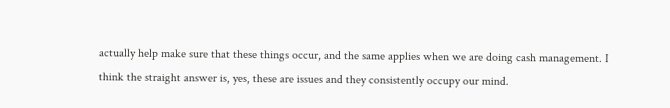actually help make sure that these things occur, and the same applies when we are doing cash management. I think the straight answer is, yes, these are issues and they consistently occupy our mind.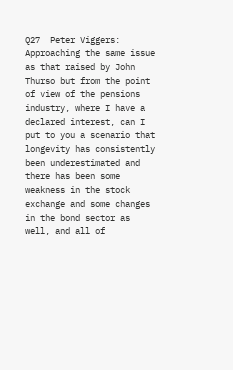Q27  Peter Viggers: Approaching the same issue as that raised by John Thurso but from the point of view of the pensions industry, where I have a declared interest, can I put to you a scenario that longevity has consistently been underestimated and there has been some weakness in the stock exchange and some changes in the bond sector as well, and all of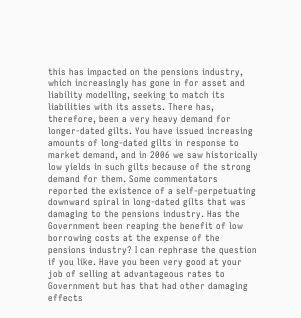this has impacted on the pensions industry, which increasingly has gone in for asset and liability modelling, seeking to match its liabilities with its assets. There has, therefore, been a very heavy demand for longer-dated gilts. You have issued increasing amounts of long-dated gilts in response to market demand, and in 2006 we saw historically low yields in such gilts because of the strong demand for them. Some commentators reported the existence of a self-perpetuating downward spiral in long-dated gilts that was damaging to the pensions industry. Has the Government been reaping the benefit of low borrowing costs at the expense of the pensions industry? I can rephrase the question if you like. Have you been very good at your job of selling at advantageous rates to Government but has that had other damaging effects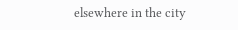elsewhere in the city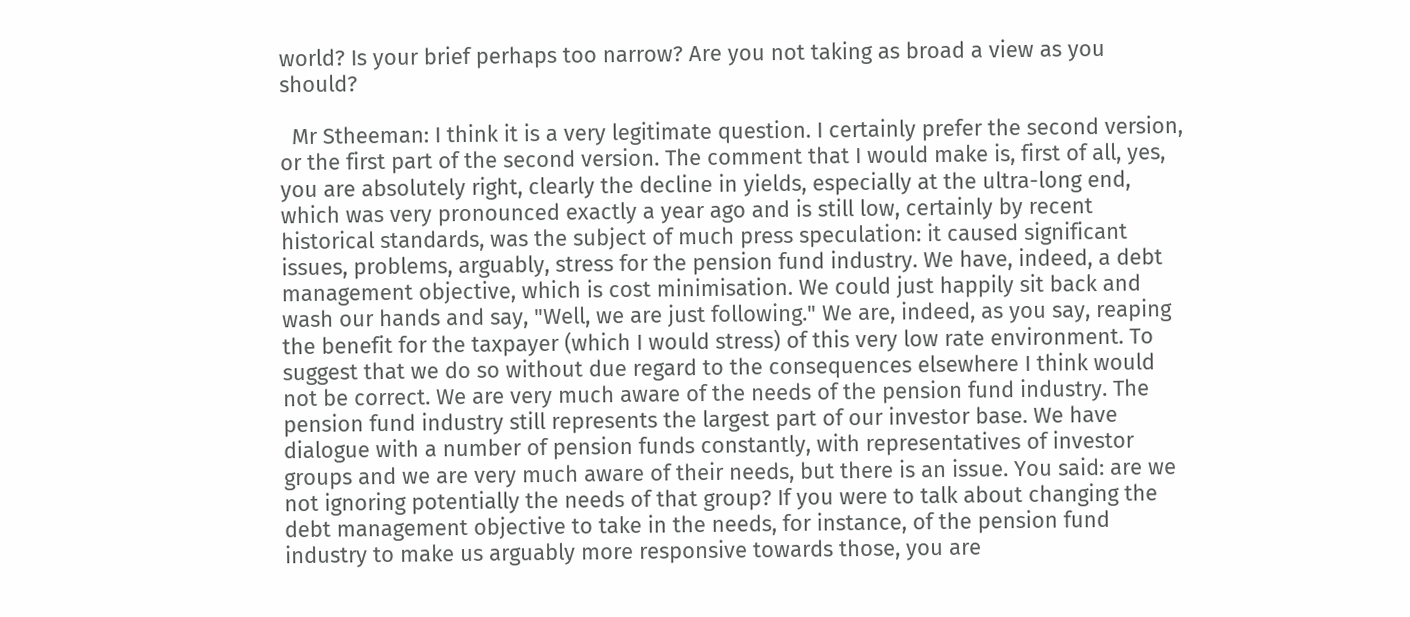world? Is your brief perhaps too narrow? Are you not taking as broad a view as you should?

  Mr Stheeman: I think it is a very legitimate question. I certainly prefer the second version, or the first part of the second version. The comment that I would make is, first of all, yes, you are absolutely right, clearly the decline in yields, especially at the ultra-long end, which was very pronounced exactly a year ago and is still low, certainly by recent historical standards, was the subject of much press speculation: it caused significant issues, problems, arguably, stress for the pension fund industry. We have, indeed, a debt management objective, which is cost minimisation. We could just happily sit back and wash our hands and say, "Well, we are just following." We are, indeed, as you say, reaping the benefit for the taxpayer (which I would stress) of this very low rate environment. To suggest that we do so without due regard to the consequences elsewhere I think would not be correct. We are very much aware of the needs of the pension fund industry. The pension fund industry still represents the largest part of our investor base. We have dialogue with a number of pension funds constantly, with representatives of investor groups and we are very much aware of their needs, but there is an issue. You said: are we not ignoring potentially the needs of that group? If you were to talk about changing the debt management objective to take in the needs, for instance, of the pension fund industry to make us arguably more responsive towards those, you are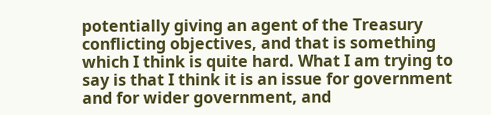potentially giving an agent of the Treasury conflicting objectives, and that is something which I think is quite hard. What I am trying to say is that I think it is an issue for government and for wider government, and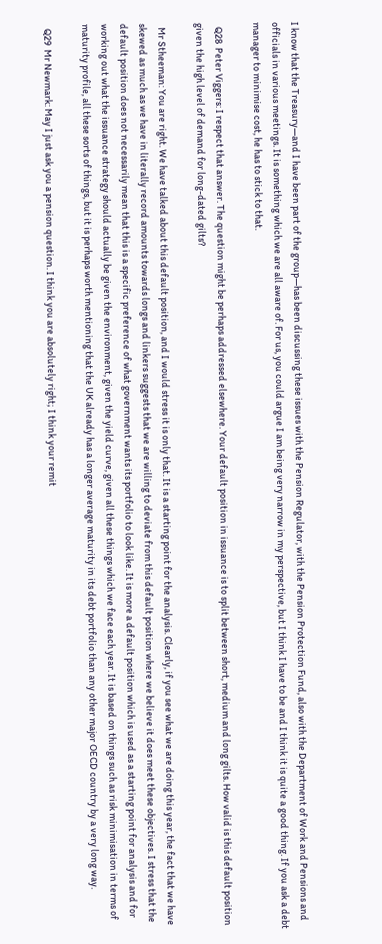I know that the Treasury—and I have been part of the group—has been discussing these issues with the Pension Regulator, with the Pension Protection Fund, also with the Department of Work and Pensions and officials in various meetings. It is something which we are all aware of. For us, you could argue I am being very narrow in my perspective, but I think I have to be and I think it is quite a good thing. If you ask a debt manager to minimise cost, he has to stick to that.

  Q28  Peter Viggers: I respect that answer. The question might be perhaps addressed elsewhere. Your default position in issuance is to split between short, medium and long gilts. How valid is this default position given the high level of demand for long-dated gilts?

  Mr Stheeman: You are right. We have talked about this default position, and I would stress it is only that. It is a starting point for the analysis. Clearly, if you see what we are doing this year, the fact that we have skewed as much as we have in literally record amounts towards longs and linkers suggests that we are willing to deviate from this default position where we believe it does meet these objectives. I stress that the default position does not necessarily mean that this is a specific preference of what government wants its portfolio to look like. It is more a default position which is used as a starting point for analysis and for working out what the issuance strategy should actually be given the environment, given the yield curve, given all these things which we face each year. It is based on things such as risk minimisation in terms of maturity profile, all these sorts of things, but it is perhaps worth mentioning that the UK already has a longer average maturity in its debt portfolio than any other major OECD country by a very long way.

  Q29  Mr Newmark: May I just ask you a pension question. I think you are absolutely right; I think your remit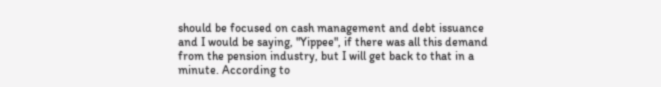should be focused on cash management and debt issuance and I would be saying, "Yippee", if there was all this demand from the pension industry, but I will get back to that in a minute. According to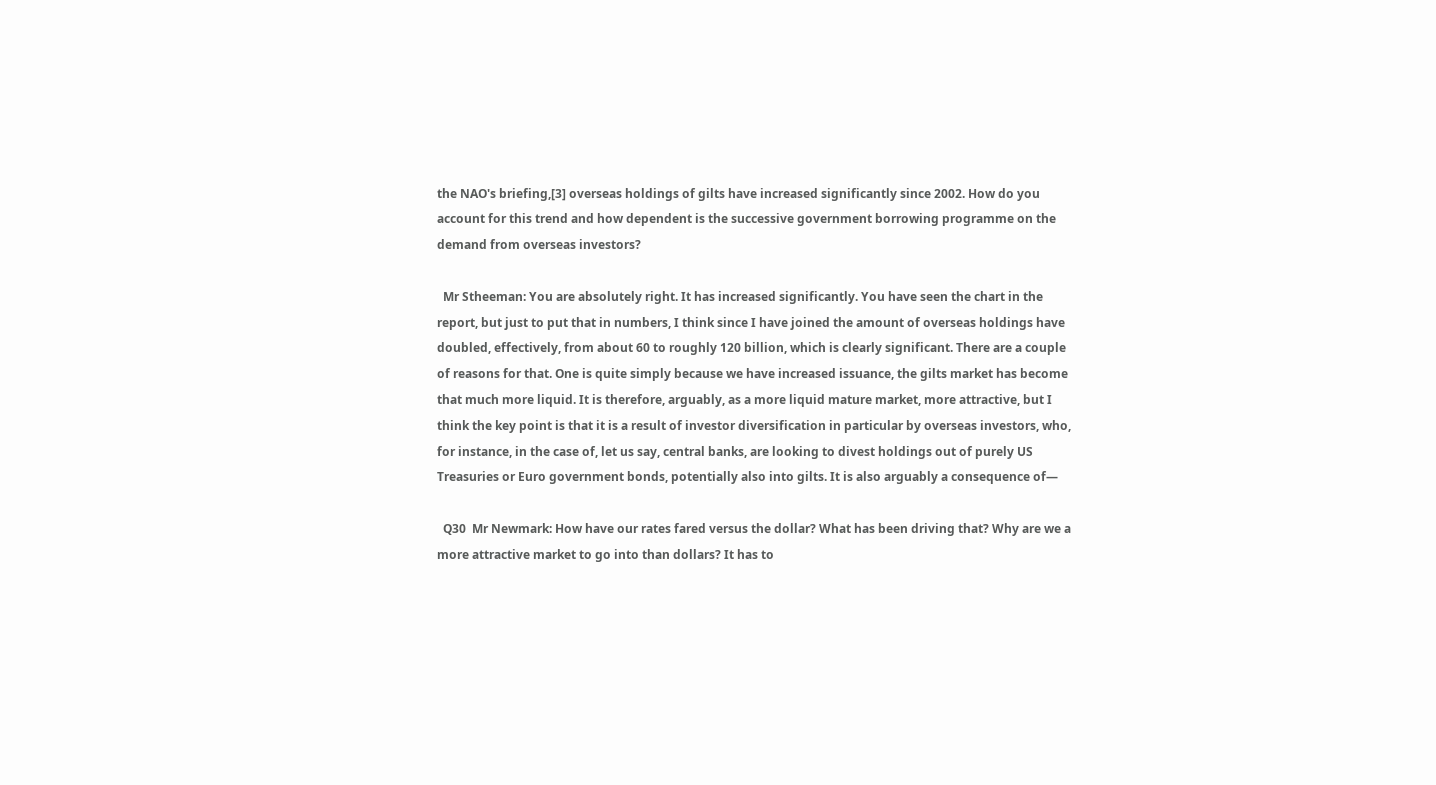the NAO's briefing,[3] overseas holdings of gilts have increased significantly since 2002. How do you account for this trend and how dependent is the successive government borrowing programme on the demand from overseas investors?

  Mr Stheeman: You are absolutely right. It has increased significantly. You have seen the chart in the report, but just to put that in numbers, I think since I have joined the amount of overseas holdings have doubled, effectively, from about 60 to roughly 120 billion, which is clearly significant. There are a couple of reasons for that. One is quite simply because we have increased issuance, the gilts market has become that much more liquid. It is therefore, arguably, as a more liquid mature market, more attractive, but I think the key point is that it is a result of investor diversification in particular by overseas investors, who, for instance, in the case of, let us say, central banks, are looking to divest holdings out of purely US Treasuries or Euro government bonds, potentially also into gilts. It is also arguably a consequence of—

  Q30  Mr Newmark: How have our rates fared versus the dollar? What has been driving that? Why are we a more attractive market to go into than dollars? It has to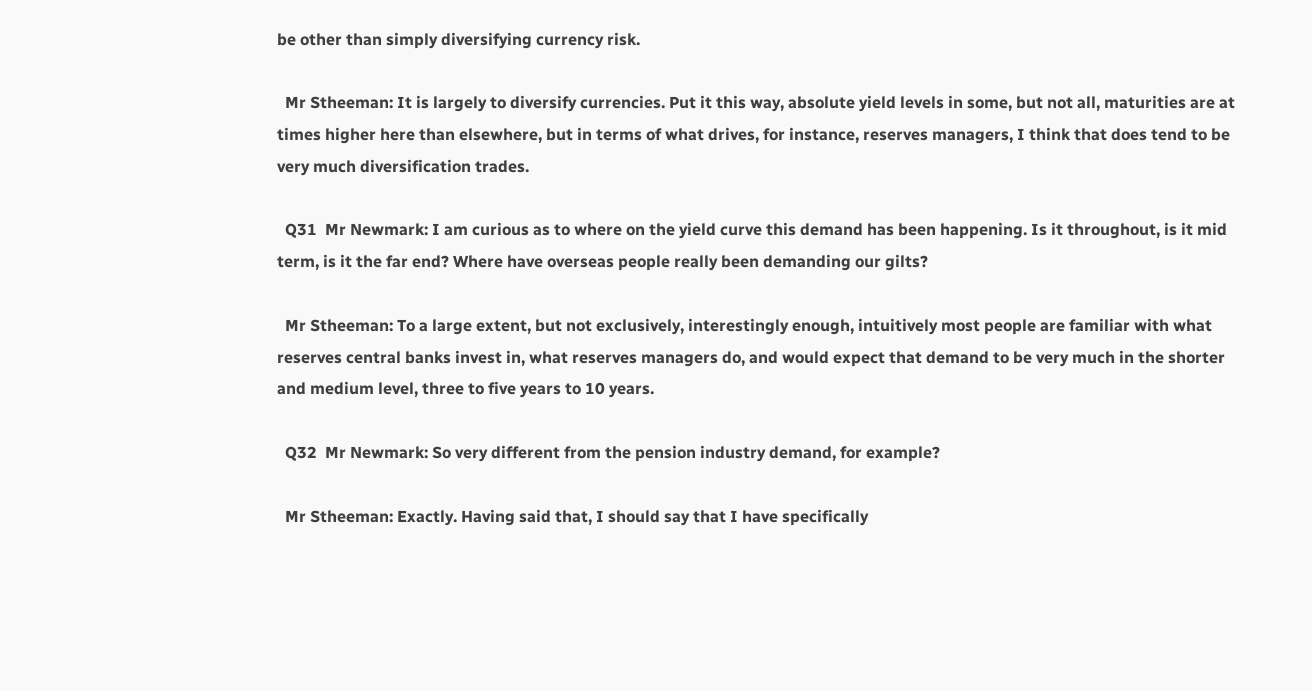be other than simply diversifying currency risk.

  Mr Stheeman: It is largely to diversify currencies. Put it this way, absolute yield levels in some, but not all, maturities are at times higher here than elsewhere, but in terms of what drives, for instance, reserves managers, I think that does tend to be very much diversification trades.

  Q31  Mr Newmark: I am curious as to where on the yield curve this demand has been happening. Is it throughout, is it mid term, is it the far end? Where have overseas people really been demanding our gilts?

  Mr Stheeman: To a large extent, but not exclusively, interestingly enough, intuitively most people are familiar with what reserves central banks invest in, what reserves managers do, and would expect that demand to be very much in the shorter and medium level, three to five years to 10 years.

  Q32  Mr Newmark: So very different from the pension industry demand, for example?

  Mr Stheeman: Exactly. Having said that, I should say that I have specifically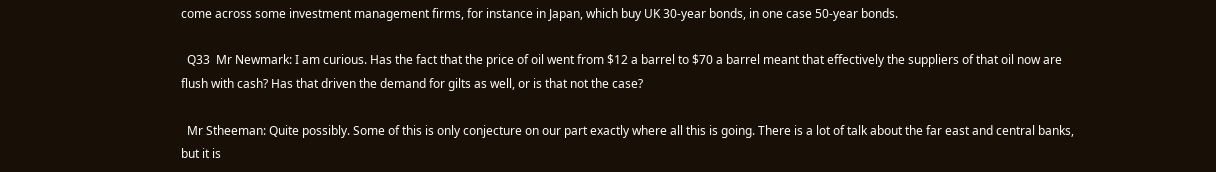come across some investment management firms, for instance in Japan, which buy UK 30-year bonds, in one case 50-year bonds.

  Q33  Mr Newmark: I am curious. Has the fact that the price of oil went from $12 a barrel to $70 a barrel meant that effectively the suppliers of that oil now are flush with cash? Has that driven the demand for gilts as well, or is that not the case?

  Mr Stheeman: Quite possibly. Some of this is only conjecture on our part exactly where all this is going. There is a lot of talk about the far east and central banks, but it is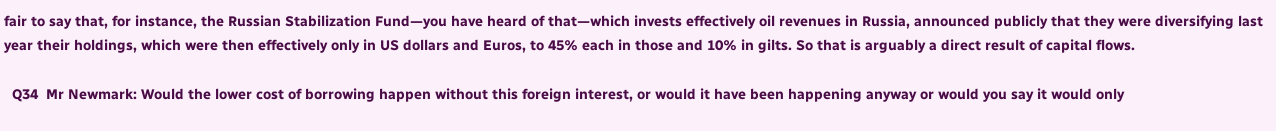fair to say that, for instance, the Russian Stabilization Fund—you have heard of that—which invests effectively oil revenues in Russia, announced publicly that they were diversifying last year their holdings, which were then effectively only in US dollars and Euros, to 45% each in those and 10% in gilts. So that is arguably a direct result of capital flows.

  Q34  Mr Newmark: Would the lower cost of borrowing happen without this foreign interest, or would it have been happening anyway or would you say it would only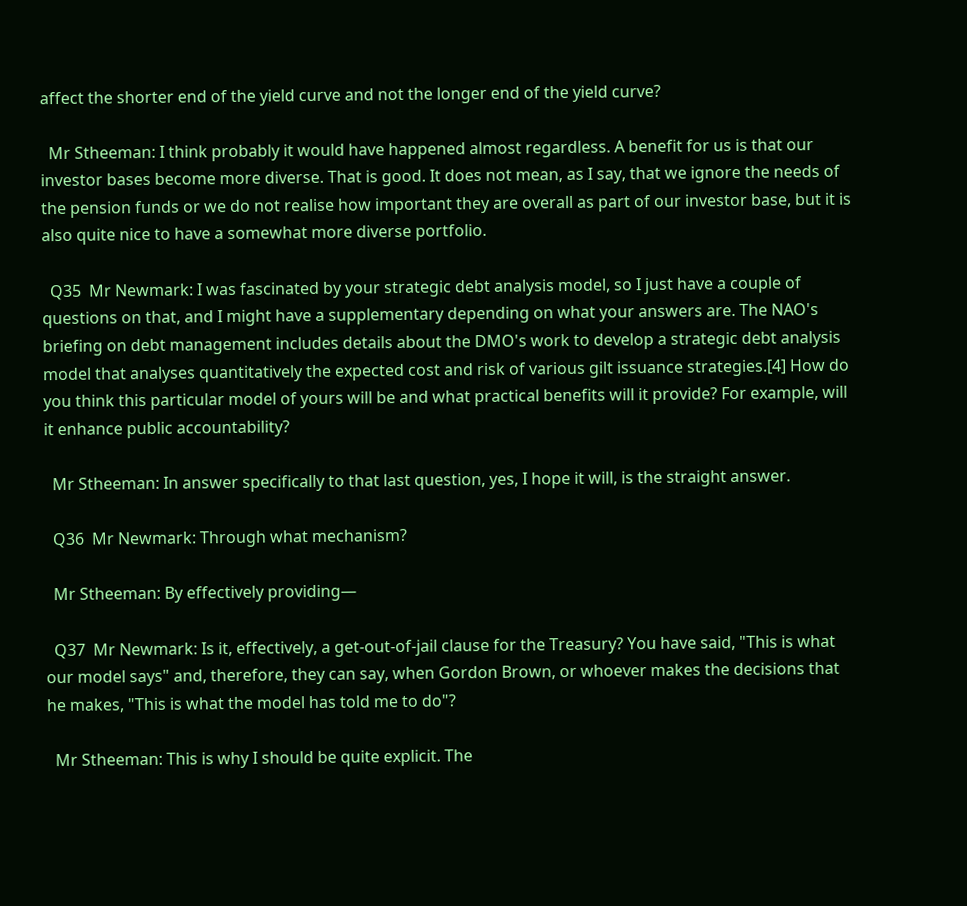affect the shorter end of the yield curve and not the longer end of the yield curve?

  Mr Stheeman: I think probably it would have happened almost regardless. A benefit for us is that our investor bases become more diverse. That is good. It does not mean, as I say, that we ignore the needs of the pension funds or we do not realise how important they are overall as part of our investor base, but it is also quite nice to have a somewhat more diverse portfolio.

  Q35  Mr Newmark: I was fascinated by your strategic debt analysis model, so I just have a couple of questions on that, and I might have a supplementary depending on what your answers are. The NAO's briefing on debt management includes details about the DMO's work to develop a strategic debt analysis model that analyses quantitatively the expected cost and risk of various gilt issuance strategies.[4] How do you think this particular model of yours will be and what practical benefits will it provide? For example, will it enhance public accountability?

  Mr Stheeman: In answer specifically to that last question, yes, I hope it will, is the straight answer.

  Q36  Mr Newmark: Through what mechanism?

  Mr Stheeman: By effectively providing—

  Q37  Mr Newmark: Is it, effectively, a get-out-of-jail clause for the Treasury? You have said, "This is what our model says" and, therefore, they can say, when Gordon Brown, or whoever makes the decisions that he makes, "This is what the model has told me to do"?

  Mr Stheeman: This is why I should be quite explicit. The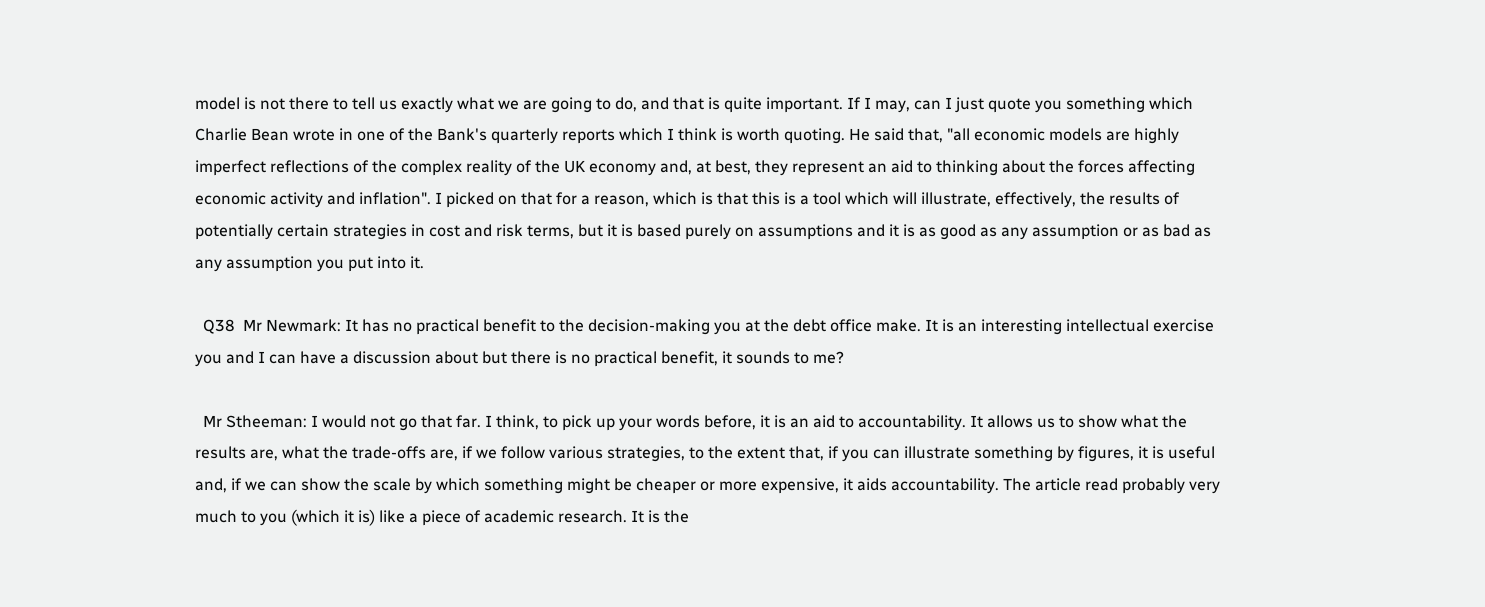model is not there to tell us exactly what we are going to do, and that is quite important. If I may, can I just quote you something which Charlie Bean wrote in one of the Bank's quarterly reports which I think is worth quoting. He said that, "all economic models are highly imperfect reflections of the complex reality of the UK economy and, at best, they represent an aid to thinking about the forces affecting economic activity and inflation". I picked on that for a reason, which is that this is a tool which will illustrate, effectively, the results of potentially certain strategies in cost and risk terms, but it is based purely on assumptions and it is as good as any assumption or as bad as any assumption you put into it.

  Q38  Mr Newmark: It has no practical benefit to the decision-making you at the debt office make. It is an interesting intellectual exercise you and I can have a discussion about but there is no practical benefit, it sounds to me?

  Mr Stheeman: I would not go that far. I think, to pick up your words before, it is an aid to accountability. It allows us to show what the results are, what the trade-offs are, if we follow various strategies, to the extent that, if you can illustrate something by figures, it is useful and, if we can show the scale by which something might be cheaper or more expensive, it aids accountability. The article read probably very much to you (which it is) like a piece of academic research. It is the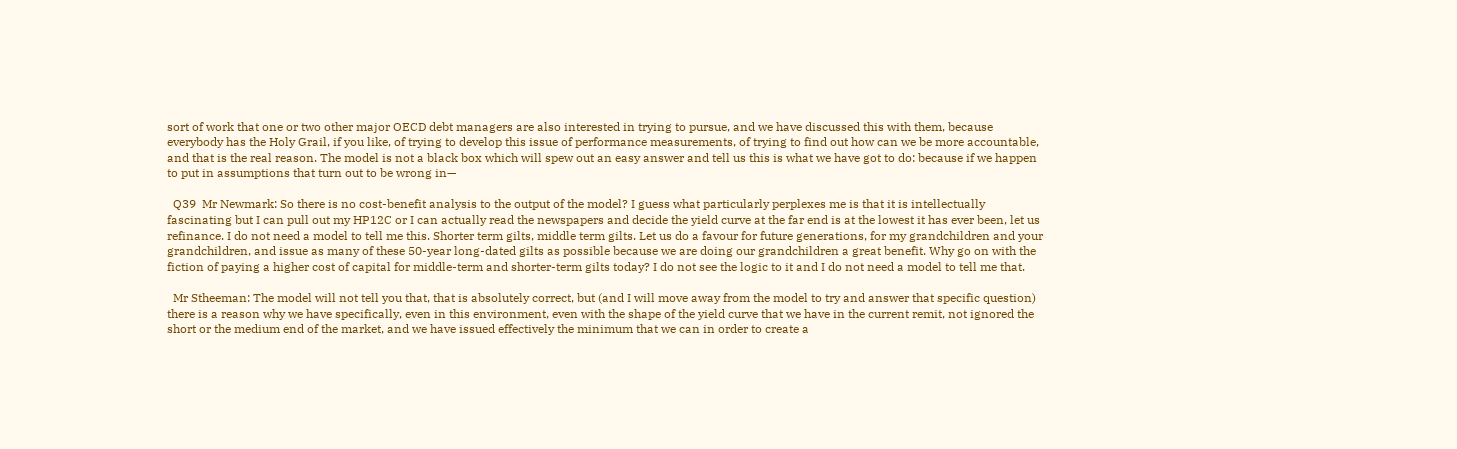sort of work that one or two other major OECD debt managers are also interested in trying to pursue, and we have discussed this with them, because everybody has the Holy Grail, if you like, of trying to develop this issue of performance measurements, of trying to find out how can we be more accountable, and that is the real reason. The model is not a black box which will spew out an easy answer and tell us this is what we have got to do: because if we happen to put in assumptions that turn out to be wrong in—

  Q39  Mr Newmark: So there is no cost-benefit analysis to the output of the model? I guess what particularly perplexes me is that it is intellectually fascinating but I can pull out my HP12C or I can actually read the newspapers and decide the yield curve at the far end is at the lowest it has ever been, let us refinance. I do not need a model to tell me this. Shorter term gilts, middle term gilts. Let us do a favour for future generations, for my grandchildren and your grandchildren, and issue as many of these 50-year long-dated gilts as possible because we are doing our grandchildren a great benefit. Why go on with the fiction of paying a higher cost of capital for middle-term and shorter-term gilts today? I do not see the logic to it and I do not need a model to tell me that.

  Mr Stheeman: The model will not tell you that, that is absolutely correct, but (and I will move away from the model to try and answer that specific question) there is a reason why we have specifically, even in this environment, even with the shape of the yield curve that we have in the current remit, not ignored the short or the medium end of the market, and we have issued effectively the minimum that we can in order to create a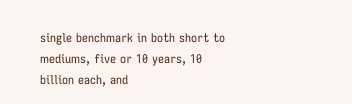single benchmark in both short to mediums, five or 10 years, 10 billion each, and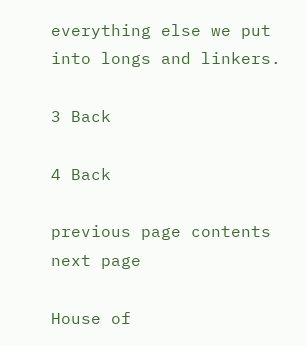everything else we put into longs and linkers.

3 Back

4 Back

previous page contents next page

House of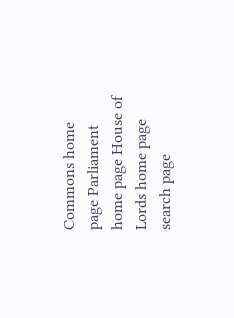Commons home page Parliament home page House of Lords home page search page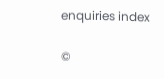enquiries index

©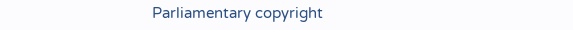Parliamentary copyright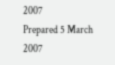2007
Prepared 5 March 2007